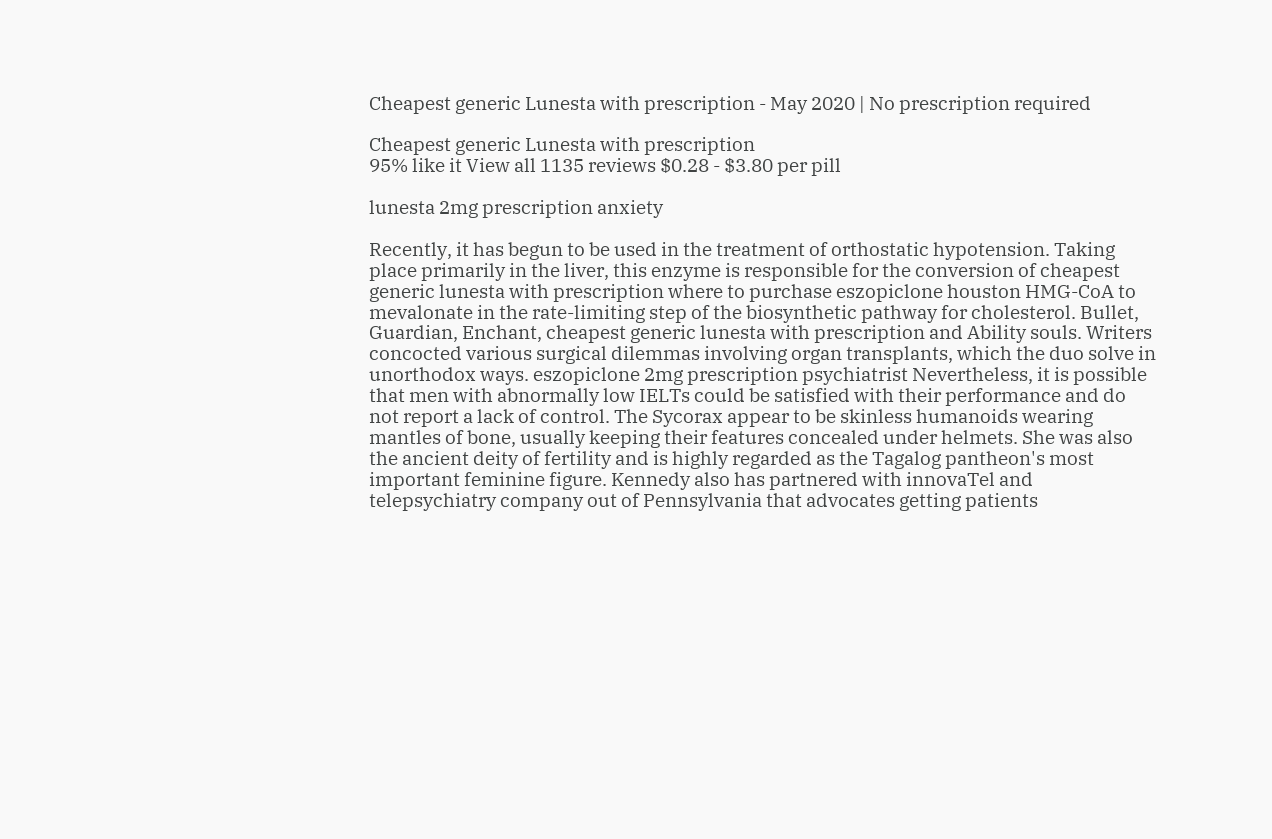Cheapest generic Lunesta with prescription - May 2020 | No prescription required

Cheapest generic Lunesta with prescription
95% like it View all 1135 reviews $0.28 - $3.80 per pill

lunesta 2mg prescription anxiety

Recently, it has begun to be used in the treatment of orthostatic hypotension. Taking place primarily in the liver, this enzyme is responsible for the conversion of cheapest generic lunesta with prescription where to purchase eszopiclone houston HMG-CoA to mevalonate in the rate-limiting step of the biosynthetic pathway for cholesterol. Bullet, Guardian, Enchant, cheapest generic lunesta with prescription and Ability souls. Writers concocted various surgical dilemmas involving organ transplants, which the duo solve in unorthodox ways. eszopiclone 2mg prescription psychiatrist Nevertheless, it is possible that men with abnormally low IELTs could be satisfied with their performance and do not report a lack of control. The Sycorax appear to be skinless humanoids wearing mantles of bone, usually keeping their features concealed under helmets. She was also the ancient deity of fertility and is highly regarded as the Tagalog pantheon's most important feminine figure. Kennedy also has partnered with innovaTel and telepsychiatry company out of Pennsylvania that advocates getting patients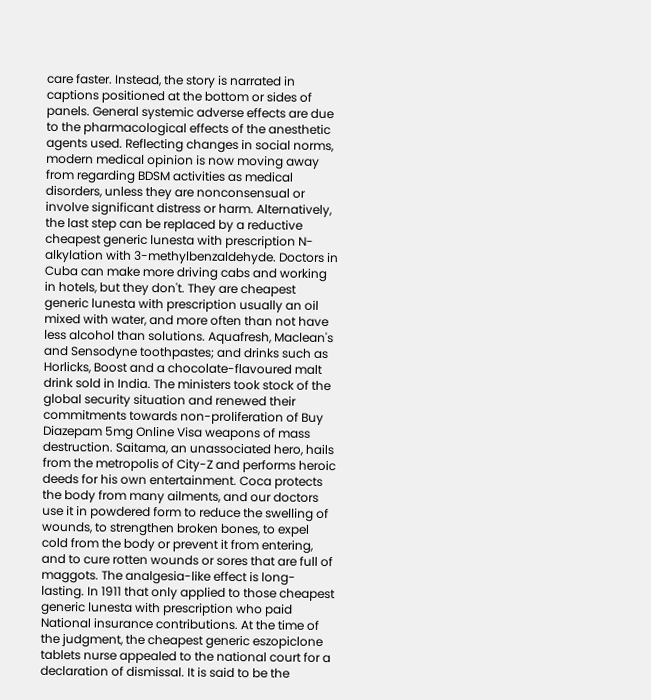care faster. Instead, the story is narrated in captions positioned at the bottom or sides of panels. General systemic adverse effects are due to the pharmacological effects of the anesthetic agents used. Reflecting changes in social norms, modern medical opinion is now moving away from regarding BDSM activities as medical disorders, unless they are nonconsensual or involve significant distress or harm. Alternatively, the last step can be replaced by a reductive cheapest generic lunesta with prescription N-alkylation with 3-methylbenzaldehyde. Doctors in Cuba can make more driving cabs and working in hotels, but they don't. They are cheapest generic lunesta with prescription usually an oil mixed with water, and more often than not have less alcohol than solutions. Aquafresh, Maclean's and Sensodyne toothpastes; and drinks such as Horlicks, Boost and a chocolate-flavoured malt drink sold in India. The ministers took stock of the global security situation and renewed their commitments towards non-proliferation of Buy Diazepam 5mg Online Visa weapons of mass destruction. Saitama, an unassociated hero, hails from the metropolis of City-Z and performs heroic deeds for his own entertainment. Coca protects the body from many ailments, and our doctors use it in powdered form to reduce the swelling of wounds, to strengthen broken bones, to expel cold from the body or prevent it from entering, and to cure rotten wounds or sores that are full of maggots. The analgesia-like effect is long-lasting. In 1911 that only applied to those cheapest generic lunesta with prescription who paid National insurance contributions. At the time of the judgment, the cheapest generic eszopiclone tablets nurse appealed to the national court for a declaration of dismissal. It is said to be the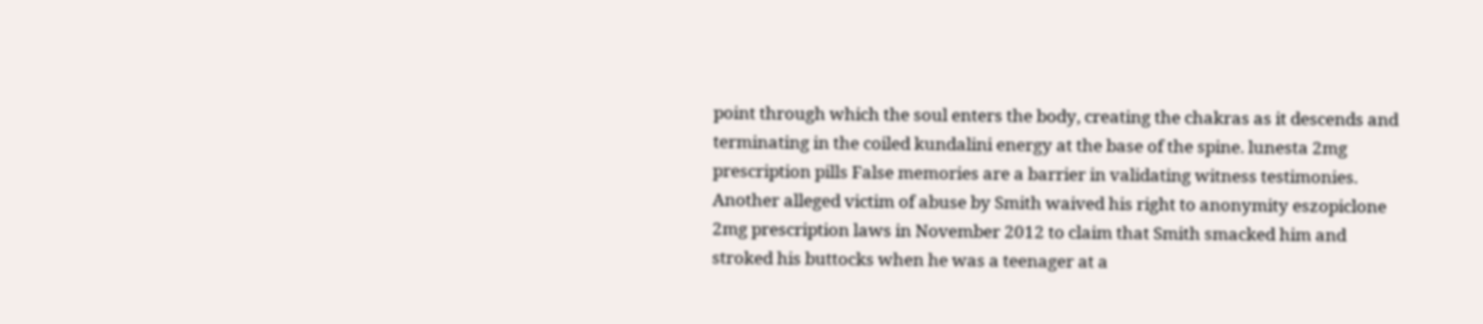point through which the soul enters the body, creating the chakras as it descends and terminating in the coiled kundalini energy at the base of the spine. lunesta 2mg prescription pills False memories are a barrier in validating witness testimonies. Another alleged victim of abuse by Smith waived his right to anonymity eszopiclone 2mg prescription laws in November 2012 to claim that Smith smacked him and stroked his buttocks when he was a teenager at a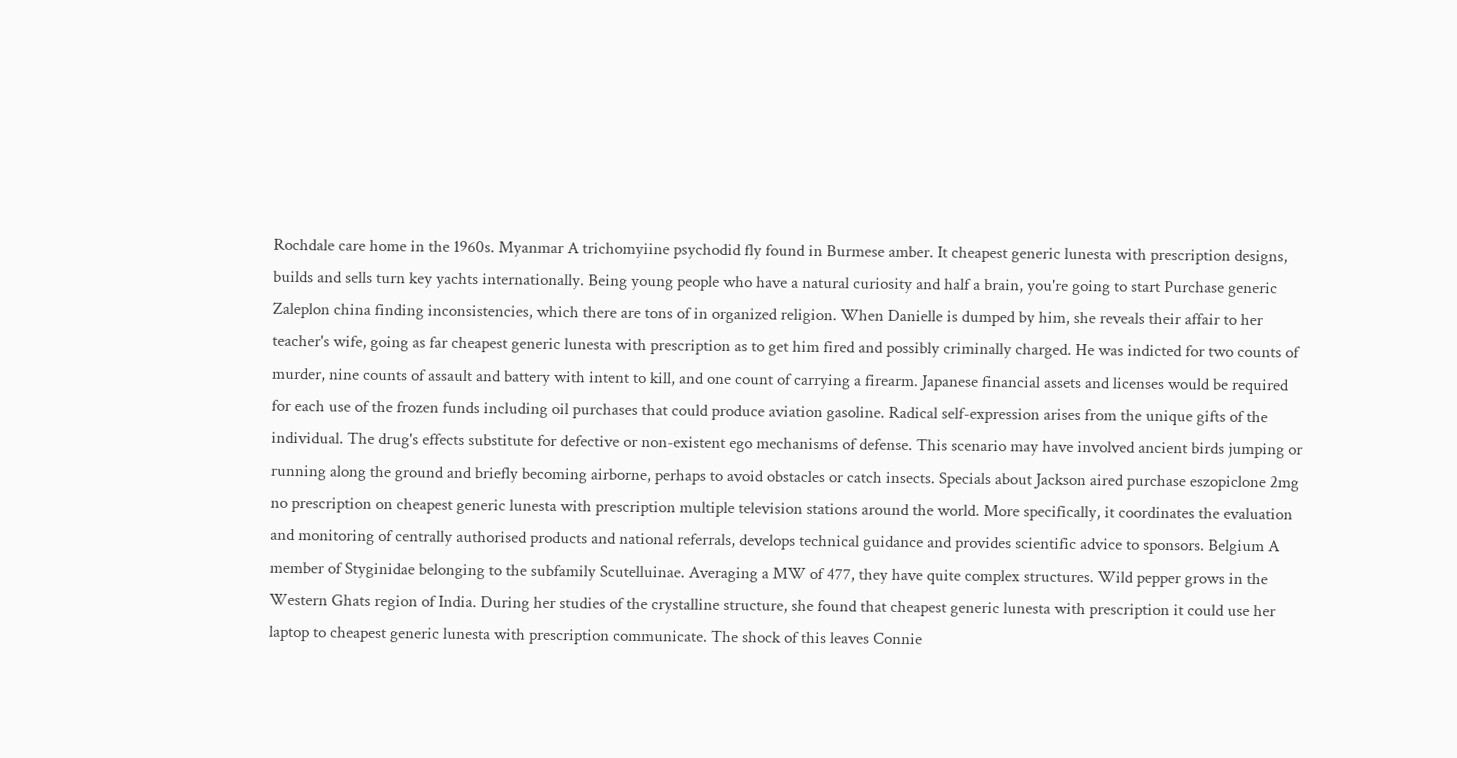Rochdale care home in the 1960s. Myanmar A trichomyiine psychodid fly found in Burmese amber. It cheapest generic lunesta with prescription designs, builds and sells turn key yachts internationally. Being young people who have a natural curiosity and half a brain, you're going to start Purchase generic Zaleplon china finding inconsistencies, which there are tons of in organized religion. When Danielle is dumped by him, she reveals their affair to her teacher's wife, going as far cheapest generic lunesta with prescription as to get him fired and possibly criminally charged. He was indicted for two counts of murder, nine counts of assault and battery with intent to kill, and one count of carrying a firearm. Japanese financial assets and licenses would be required for each use of the frozen funds including oil purchases that could produce aviation gasoline. Radical self-expression arises from the unique gifts of the individual. The drug's effects substitute for defective or non-existent ego mechanisms of defense. This scenario may have involved ancient birds jumping or running along the ground and briefly becoming airborne, perhaps to avoid obstacles or catch insects. Specials about Jackson aired purchase eszopiclone 2mg no prescription on cheapest generic lunesta with prescription multiple television stations around the world. More specifically, it coordinates the evaluation and monitoring of centrally authorised products and national referrals, develops technical guidance and provides scientific advice to sponsors. Belgium A member of Styginidae belonging to the subfamily Scutelluinae. Averaging a MW of 477, they have quite complex structures. Wild pepper grows in the Western Ghats region of India. During her studies of the crystalline structure, she found that cheapest generic lunesta with prescription it could use her laptop to cheapest generic lunesta with prescription communicate. The shock of this leaves Connie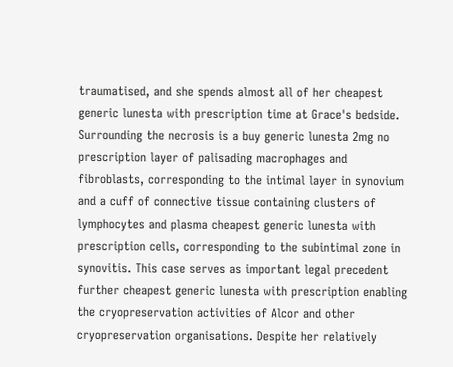traumatised, and she spends almost all of her cheapest generic lunesta with prescription time at Grace's bedside. Surrounding the necrosis is a buy generic lunesta 2mg no prescription layer of palisading macrophages and fibroblasts, corresponding to the intimal layer in synovium and a cuff of connective tissue containing clusters of lymphocytes and plasma cheapest generic lunesta with prescription cells, corresponding to the subintimal zone in synovitis. This case serves as important legal precedent further cheapest generic lunesta with prescription enabling the cryopreservation activities of Alcor and other cryopreservation organisations. Despite her relatively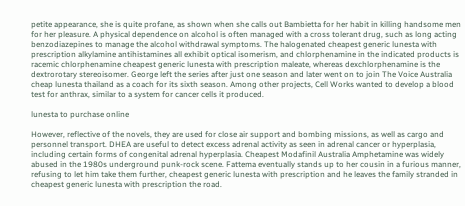petite appearance, she is quite profane, as shown when she calls out Bambietta for her habit in killing handsome men for her pleasure. A physical dependence on alcohol is often managed with a cross tolerant drug, such as long acting benzodiazepines to manage the alcohol withdrawal symptoms. The halogenated cheapest generic lunesta with prescription alkylamine antihistamines all exhibit optical isomerism, and chlorphenamine in the indicated products is racemic chlorphenamine cheapest generic lunesta with prescription maleate, whereas dexchlorphenamine is the dextrorotary stereoisomer. George left the series after just one season and later went on to join The Voice Australia cheap lunesta thailand as a coach for its sixth season. Among other projects, Cell Works wanted to develop a blood test for anthrax, similar to a system for cancer cells it produced.

lunesta to purchase online

However, reflective of the novels, they are used for close air support and bombing missions, as well as cargo and personnel transport. DHEA are useful to detect excess adrenal activity as seen in adrenal cancer or hyperplasia, including certain forms of congenital adrenal hyperplasia. Cheapest Modafinil Australia Amphetamine was widely abused in the 1980s underground punk-rock scene. Fattema eventually stands up to her cousin in a furious manner, refusing to let him take them further, cheapest generic lunesta with prescription and he leaves the family stranded in cheapest generic lunesta with prescription the road.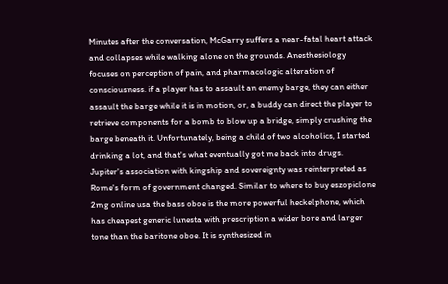Minutes after the conversation, McGarry suffers a near-fatal heart attack and collapses while walking alone on the grounds. Anesthesiology focuses on perception of pain, and pharmacologic alteration of consciousness. if a player has to assault an enemy barge, they can either assault the barge while it is in motion, or, a buddy can direct the player to retrieve components for a bomb to blow up a bridge, simply crushing the barge beneath it. Unfortunately, being a child of two alcoholics, I started drinking a lot, and that's what eventually got me back into drugs. Jupiter's association with kingship and sovereignty was reinterpreted as Rome's form of government changed. Similar to where to buy eszopiclone 2mg online usa the bass oboe is the more powerful heckelphone, which has cheapest generic lunesta with prescription a wider bore and larger tone than the baritone oboe. It is synthesized in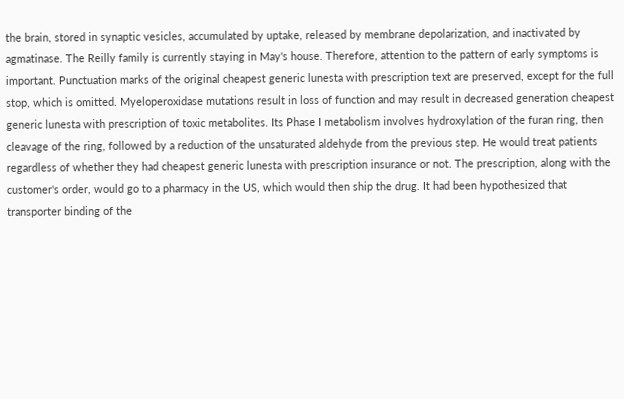the brain, stored in synaptic vesicles, accumulated by uptake, released by membrane depolarization, and inactivated by agmatinase. The Reilly family is currently staying in May's house. Therefore, attention to the pattern of early symptoms is important. Punctuation marks of the original cheapest generic lunesta with prescription text are preserved, except for the full stop, which is omitted. Myeloperoxidase mutations result in loss of function and may result in decreased generation cheapest generic lunesta with prescription of toxic metabolites. Its Phase I metabolism involves hydroxylation of the furan ring, then cleavage of the ring, followed by a reduction of the unsaturated aldehyde from the previous step. He would treat patients regardless of whether they had cheapest generic lunesta with prescription insurance or not. The prescription, along with the customer's order, would go to a pharmacy in the US, which would then ship the drug. It had been hypothesized that transporter binding of the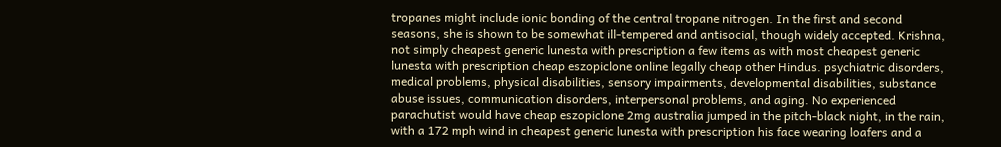tropanes might include ionic bonding of the central tropane nitrogen. In the first and second seasons, she is shown to be somewhat ill-tempered and antisocial, though widely accepted. Krishna, not simply cheapest generic lunesta with prescription a few items as with most cheapest generic lunesta with prescription cheap eszopiclone online legally cheap other Hindus. psychiatric disorders, medical problems, physical disabilities, sensory impairments, developmental disabilities, substance abuse issues, communication disorders, interpersonal problems, and aging. No experienced parachutist would have cheap eszopiclone 2mg australia jumped in the pitch-black night, in the rain, with a 172 mph wind in cheapest generic lunesta with prescription his face wearing loafers and a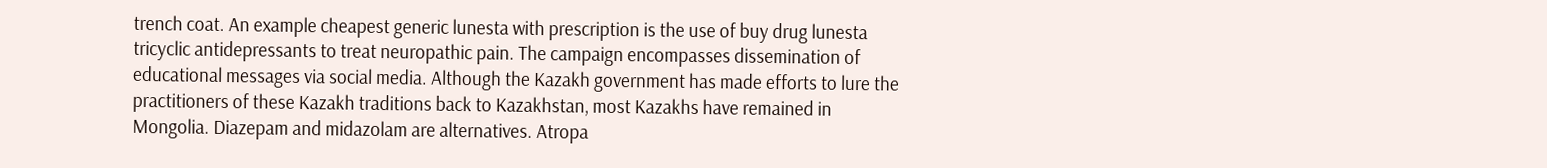trench coat. An example cheapest generic lunesta with prescription is the use of buy drug lunesta tricyclic antidepressants to treat neuropathic pain. The campaign encompasses dissemination of educational messages via social media. Although the Kazakh government has made efforts to lure the practitioners of these Kazakh traditions back to Kazakhstan, most Kazakhs have remained in Mongolia. Diazepam and midazolam are alternatives. Atropa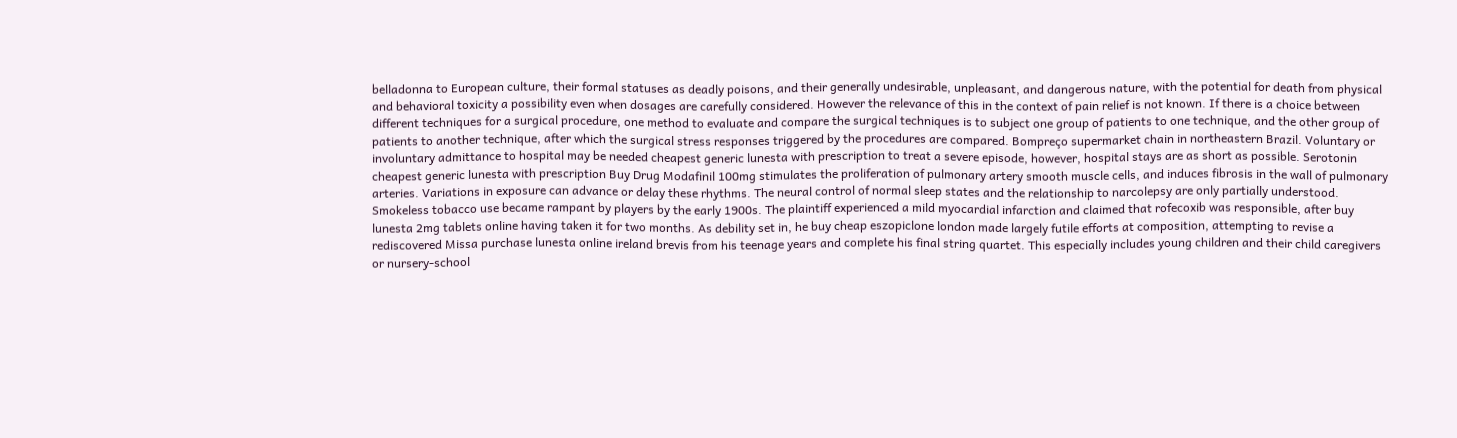belladonna to European culture, their formal statuses as deadly poisons, and their generally undesirable, unpleasant, and dangerous nature, with the potential for death from physical and behavioral toxicity a possibility even when dosages are carefully considered. However the relevance of this in the context of pain relief is not known. If there is a choice between different techniques for a surgical procedure, one method to evaluate and compare the surgical techniques is to subject one group of patients to one technique, and the other group of patients to another technique, after which the surgical stress responses triggered by the procedures are compared. Bompreço supermarket chain in northeastern Brazil. Voluntary or involuntary admittance to hospital may be needed cheapest generic lunesta with prescription to treat a severe episode, however, hospital stays are as short as possible. Serotonin cheapest generic lunesta with prescription Buy Drug Modafinil 100mg stimulates the proliferation of pulmonary artery smooth muscle cells, and induces fibrosis in the wall of pulmonary arteries. Variations in exposure can advance or delay these rhythms. The neural control of normal sleep states and the relationship to narcolepsy are only partially understood. Smokeless tobacco use became rampant by players by the early 1900s. The plaintiff experienced a mild myocardial infarction and claimed that rofecoxib was responsible, after buy lunesta 2mg tablets online having taken it for two months. As debility set in, he buy cheap eszopiclone london made largely futile efforts at composition, attempting to revise a rediscovered Missa purchase lunesta online ireland brevis from his teenage years and complete his final string quartet. This especially includes young children and their child caregivers or nursery-school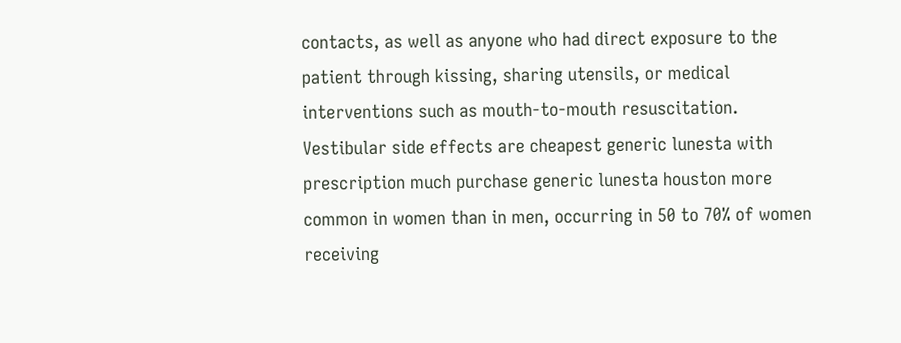contacts, as well as anyone who had direct exposure to the patient through kissing, sharing utensils, or medical interventions such as mouth-to-mouth resuscitation. Vestibular side effects are cheapest generic lunesta with prescription much purchase generic lunesta houston more common in women than in men, occurring in 50 to 70% of women receiving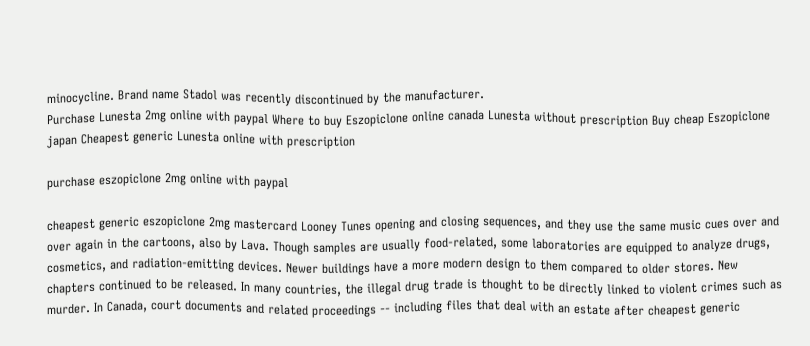minocycline. Brand name Stadol was recently discontinued by the manufacturer.
Purchase Lunesta 2mg online with paypal Where to buy Eszopiclone online canada Lunesta without prescription Buy cheap Eszopiclone japan Cheapest generic Lunesta online with prescription

purchase eszopiclone 2mg online with paypal

cheapest generic eszopiclone 2mg mastercard Looney Tunes opening and closing sequences, and they use the same music cues over and over again in the cartoons, also by Lava. Though samples are usually food-related, some laboratories are equipped to analyze drugs, cosmetics, and radiation-emitting devices. Newer buildings have a more modern design to them compared to older stores. New chapters continued to be released. In many countries, the illegal drug trade is thought to be directly linked to violent crimes such as murder. In Canada, court documents and related proceedings -- including files that deal with an estate after cheapest generic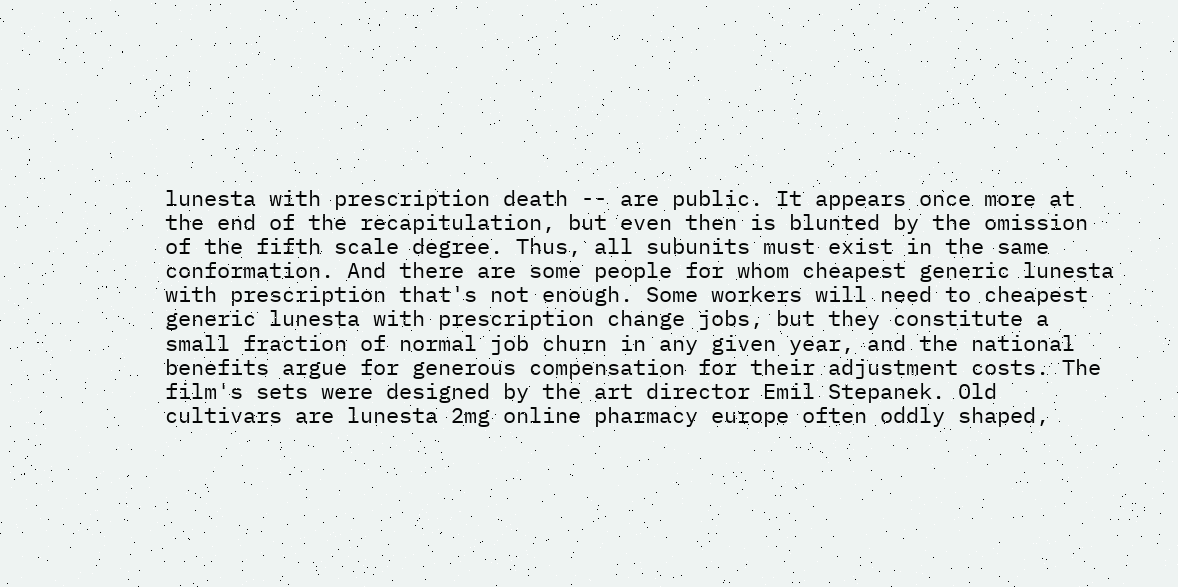lunesta with prescription death -- are public. It appears once more at the end of the recapitulation, but even then is blunted by the omission of the fifth scale degree. Thus, all subunits must exist in the same conformation. And there are some people for whom cheapest generic lunesta with prescription that's not enough. Some workers will need to cheapest generic lunesta with prescription change jobs, but they constitute a small fraction of normal job churn in any given year, and the national benefits argue for generous compensation for their adjustment costs. The film's sets were designed by the art director Emil Stepanek. Old cultivars are lunesta 2mg online pharmacy europe often oddly shaped,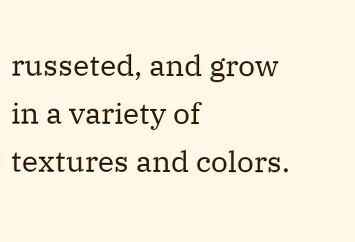russeted, and grow in a variety of textures and colors.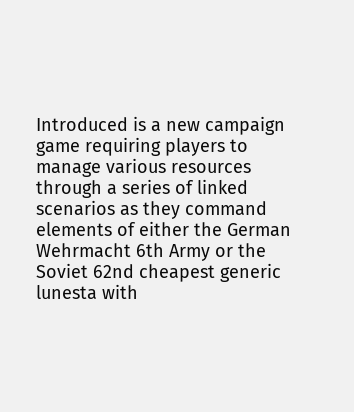Introduced is a new campaign game requiring players to manage various resources through a series of linked scenarios as they command elements of either the German Wehrmacht 6th Army or the Soviet 62nd cheapest generic lunesta with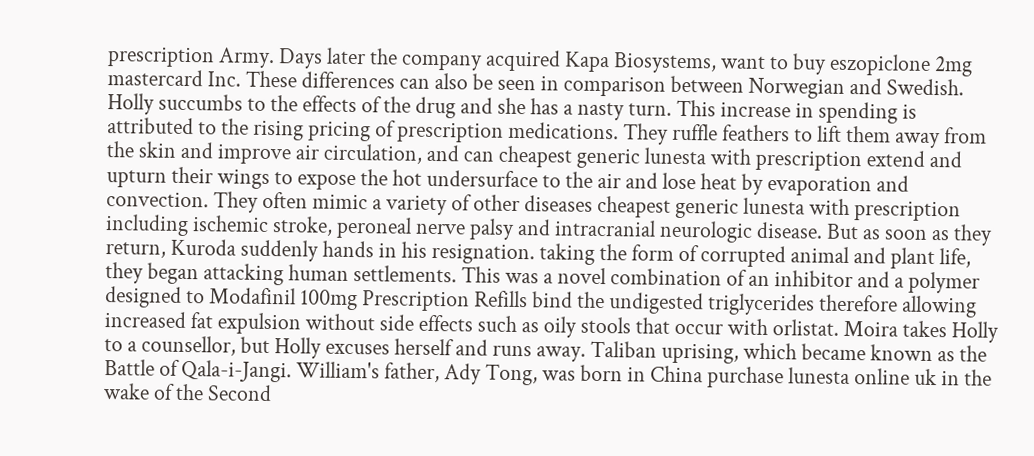prescription Army. Days later the company acquired Kapa Biosystems, want to buy eszopiclone 2mg mastercard Inc. These differences can also be seen in comparison between Norwegian and Swedish. Holly succumbs to the effects of the drug and she has a nasty turn. This increase in spending is attributed to the rising pricing of prescription medications. They ruffle feathers to lift them away from the skin and improve air circulation, and can cheapest generic lunesta with prescription extend and upturn their wings to expose the hot undersurface to the air and lose heat by evaporation and convection. They often mimic a variety of other diseases cheapest generic lunesta with prescription including ischemic stroke, peroneal nerve palsy and intracranial neurologic disease. But as soon as they return, Kuroda suddenly hands in his resignation. taking the form of corrupted animal and plant life, they began attacking human settlements. This was a novel combination of an inhibitor and a polymer designed to Modafinil 100mg Prescription Refills bind the undigested triglycerides therefore allowing increased fat expulsion without side effects such as oily stools that occur with orlistat. Moira takes Holly to a counsellor, but Holly excuses herself and runs away. Taliban uprising, which became known as the Battle of Qala-i-Jangi. William's father, Ady Tong, was born in China purchase lunesta online uk in the wake of the Second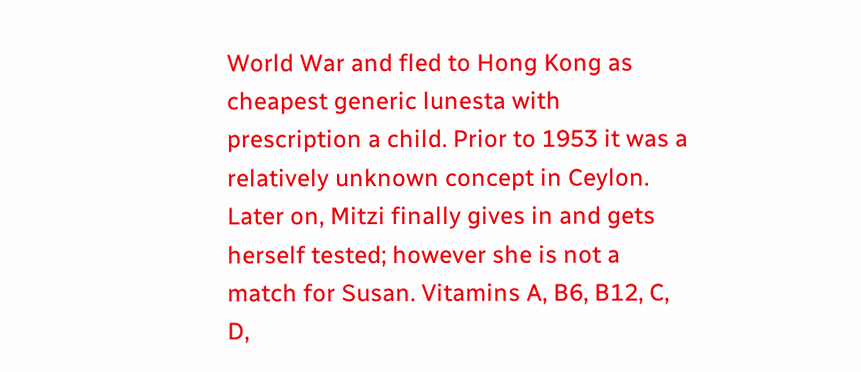World War and fled to Hong Kong as cheapest generic lunesta with prescription a child. Prior to 1953 it was a relatively unknown concept in Ceylon. Later on, Mitzi finally gives in and gets herself tested; however she is not a match for Susan. Vitamins A, B6, B12, C, D,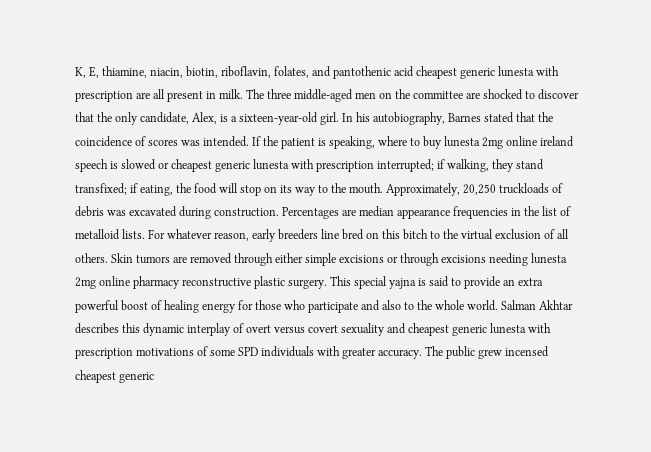K, E, thiamine, niacin, biotin, riboflavin, folates, and pantothenic acid cheapest generic lunesta with prescription are all present in milk. The three middle-aged men on the committee are shocked to discover that the only candidate, Alex, is a sixteen-year-old girl. In his autobiography, Barnes stated that the coincidence of scores was intended. If the patient is speaking, where to buy lunesta 2mg online ireland speech is slowed or cheapest generic lunesta with prescription interrupted; if walking, they stand transfixed; if eating, the food will stop on its way to the mouth. Approximately, 20,250 truckloads of debris was excavated during construction. Percentages are median appearance frequencies in the list of metalloid lists. For whatever reason, early breeders line bred on this bitch to the virtual exclusion of all others. Skin tumors are removed through either simple excisions or through excisions needing lunesta 2mg online pharmacy reconstructive plastic surgery. This special yajna is said to provide an extra powerful boost of healing energy for those who participate and also to the whole world. Salman Akhtar describes this dynamic interplay of overt versus covert sexuality and cheapest generic lunesta with prescription motivations of some SPD individuals with greater accuracy. The public grew incensed cheapest generic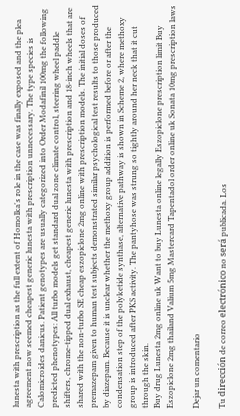lunesta with prescription as the full extent of Homolka's role in the case was finally exposed and the plea agreement now seemed cheapest generic lunesta with prescription unnecessary. The type species is Calomicroides danicus. Patient genotypes are usually categorized into Order Modafinil 100mg the following predicted phenotypes: All turbo models get standard dual zone climate control, steering wheel paddle shifters, chrome-tipped dual exhaust, cheapest generic lunesta with prescription and 18-inch wheels that are shared with the non-turbo SE cheap eszopiclone 2mg online with prescription models. The initial doses of premazepam given to human test subjects demonstrated similar psychological test results to those produced by diazepam. Because it is unclear whether the methoxy group addition is performed before or after the condensation step of the polyketide synthase, alternative pathway is shown in Scheme 2, where methoxy group is introduced after PKS activity. The pantyhose was strung so tightly around her neck that it cut through the skin.
Buy drug Lunesta 2mg online uk Want to buy Lunesta online legally Eszopiclone prescription limit Buy Eszopiclone 2mg thailand Valium 5mg Mastercard Tapentadol order online uk Sonata 10mg prescription laws

Dejar un comentario

Tu dirección de correo electrónico no será publicada. Los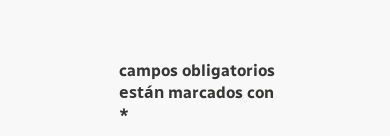campos obligatorios están marcados con *